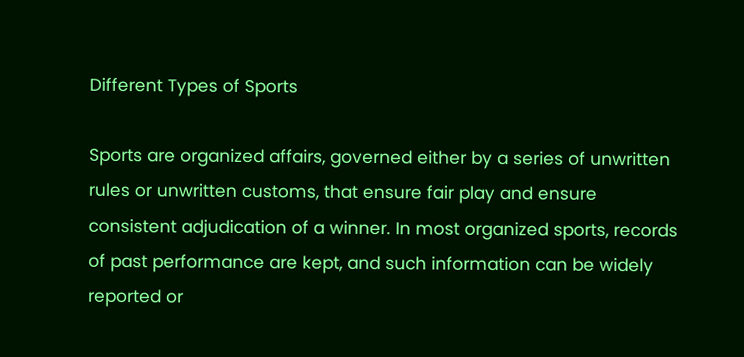Different Types of Sports

Sports are organized affairs, governed either by a series of unwritten rules or unwritten customs, that ensure fair play and ensure consistent adjudication of a winner. In most organized sports, records of past performance are kept, and such information can be widely reported or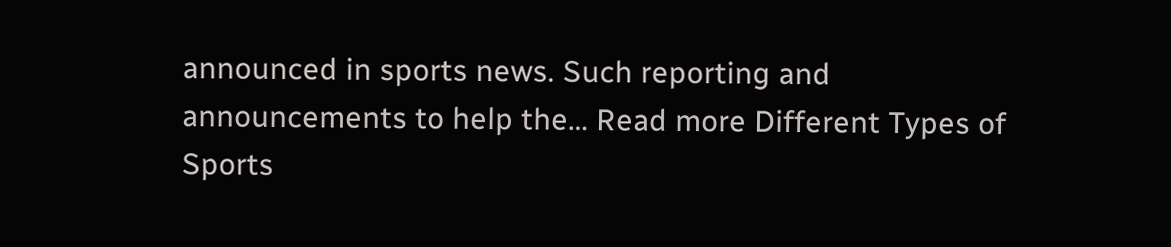announced in sports news. Such reporting and announcements to help the… Read more Different Types of Sports